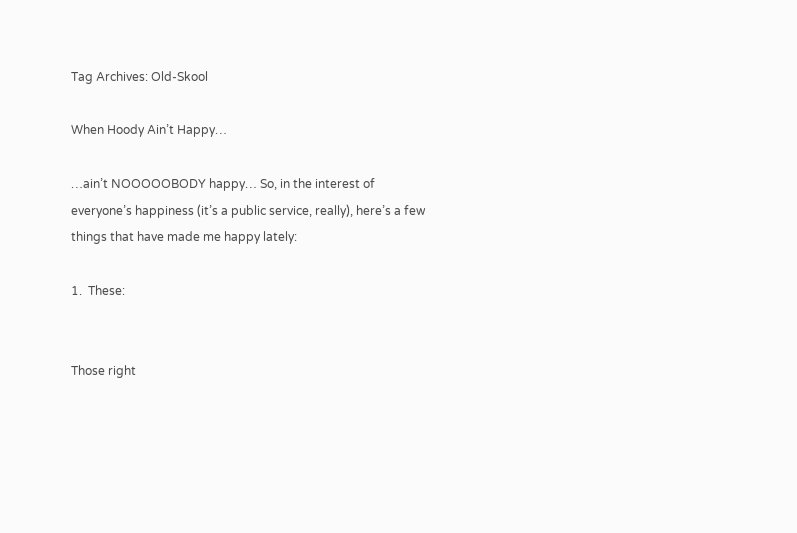Tag Archives: Old-Skool

When Hoody Ain’t Happy…

…ain’t NOOOOOBODY happy… So, in the interest of everyone’s happiness (it’s a public service, really), here’s a few things that have made me happy lately:

1.  These:


Those right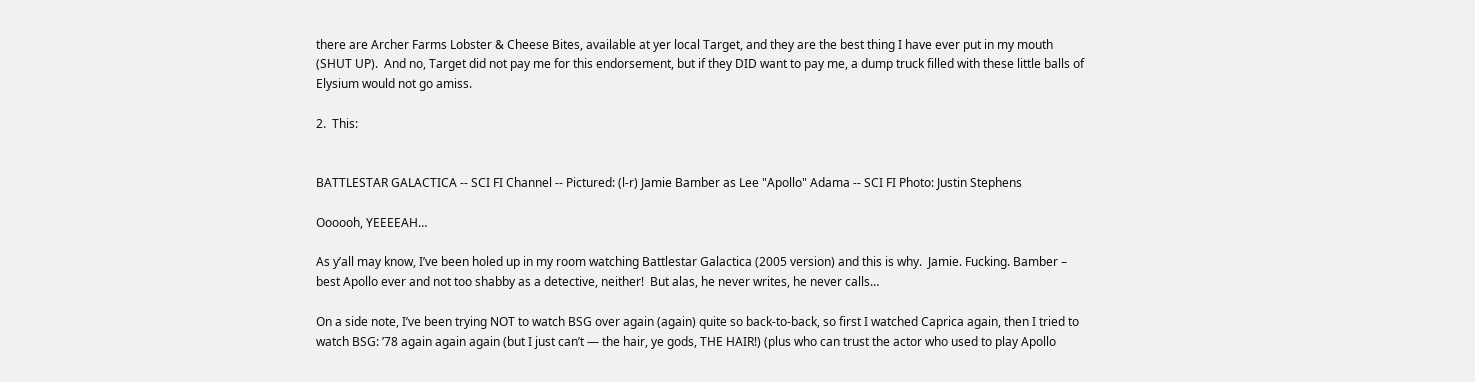there are Archer Farms Lobster & Cheese Bites, available at yer local Target, and they are the best thing I have ever put in my mouth (SHUT UP).  And no, Target did not pay me for this endorsement, but if they DID want to pay me, a dump truck filled with these little balls of Elysium would not go amiss.

2.  This:


BATTLESTAR GALACTICA -- SCI FI Channel -- Pictured: (l-r) Jamie Bamber as Lee "Apollo" Adama -- SCI FI Photo: Justin Stephens

Oooooh, YEEEEAH…

As y’all may know, I’ve been holed up in my room watching Battlestar Galactica (2005 version) and this is why.  Jamie. Fucking. Bamber – best Apollo ever and not too shabby as a detective, neither!  But alas, he never writes, he never calls…

On a side note, I’ve been trying NOT to watch BSG over again (again) quite so back-to-back, so first I watched Caprica again, then I tried to watch BSG: ’78 again again again (but I just can’t — the hair, ye gods, THE HAIR!) (plus who can trust the actor who used to play Apollo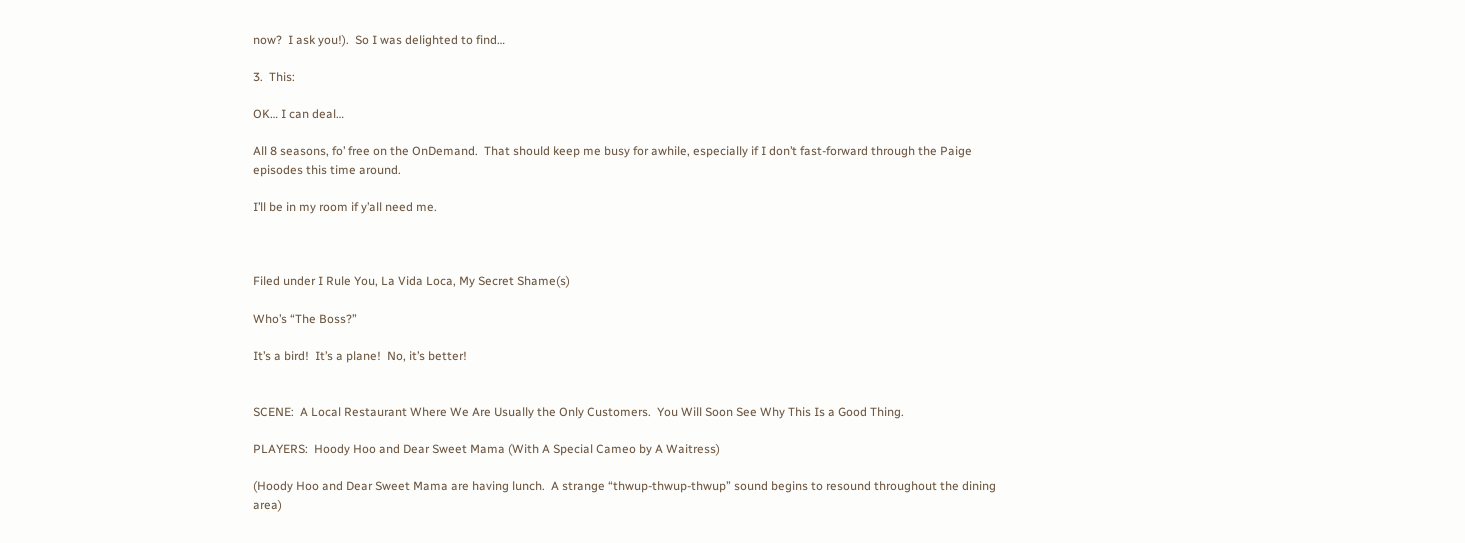now?  I ask you!).  So I was delighted to find…

3.  This:

OK… I can deal…

All 8 seasons, fo’ free on the OnDemand.  That should keep me busy for awhile, especially if I don’t fast-forward through the Paige episodes this time around.

I’ll be in my room if y’all need me.



Filed under I Rule You, La Vida Loca, My Secret Shame(s)

Who’s “The Boss?”

It’s a bird!  It’s a plane!  No, it’s better!


SCENE:  A Local Restaurant Where We Are Usually the Only Customers.  You Will Soon See Why This Is a Good Thing.

PLAYERS:  Hoody Hoo and Dear Sweet Mama (With A Special Cameo by A Waitress)

(Hoody Hoo and Dear Sweet Mama are having lunch.  A strange “thwup-thwup-thwup” sound begins to resound throughout the dining area)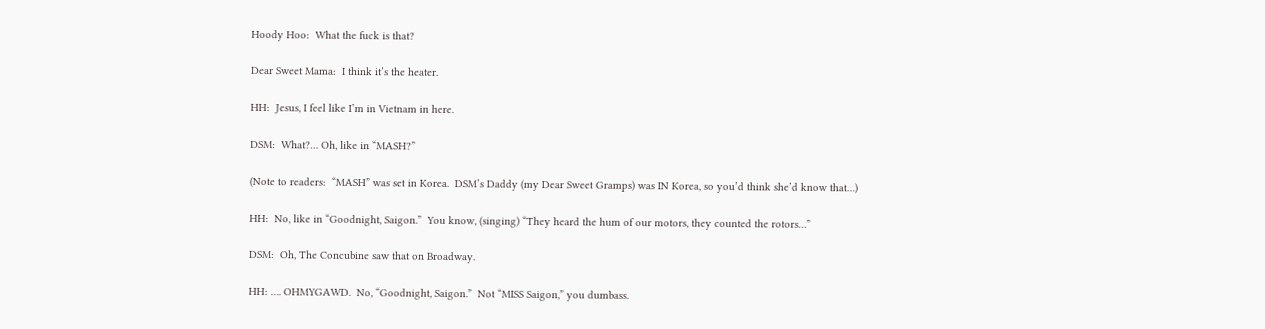Hoody Hoo:  What the fuck is that?

Dear Sweet Mama:  I think it’s the heater.

HH:  Jesus, I feel like I’m in Vietnam in here.

DSM:  What?… Oh, like in “MASH?”

(Note to readers:  “MASH” was set in Korea.  DSM’s Daddy (my Dear Sweet Gramps) was IN Korea, so you’d think she’d know that…)

HH:  No, like in “Goodnight, Saigon.”  You know, (singing) “They heard the hum of our motors, they counted the rotors…”

DSM:  Oh, The Concubine saw that on Broadway.

HH: …. OHMYGAWD.  No, “Goodnight, Saigon.”  Not “MISS Saigon,” you dumbass.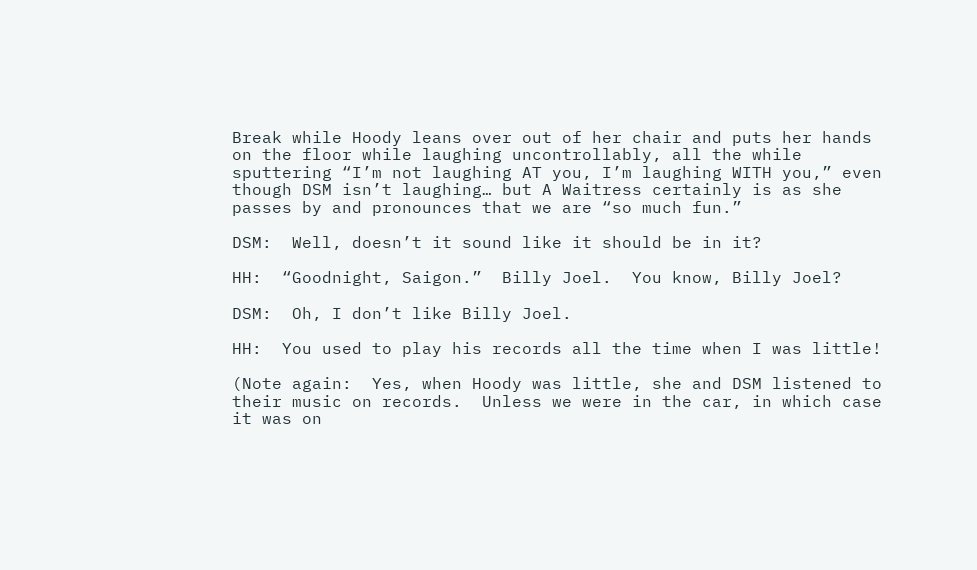Break while Hoody leans over out of her chair and puts her hands on the floor while laughing uncontrollably, all the while sputtering “I’m not laughing AT you, I’m laughing WITH you,” even though DSM isn’t laughing… but A Waitress certainly is as she passes by and pronounces that we are “so much fun.”

DSM:  Well, doesn’t it sound like it should be in it?

HH:  “Goodnight, Saigon.”  Billy Joel.  You know, Billy Joel?

DSM:  Oh, I don’t like Billy Joel.

HH:  You used to play his records all the time when I was little!

(Note again:  Yes, when Hoody was little, she and DSM listened to their music on records.  Unless we were in the car, in which case it was on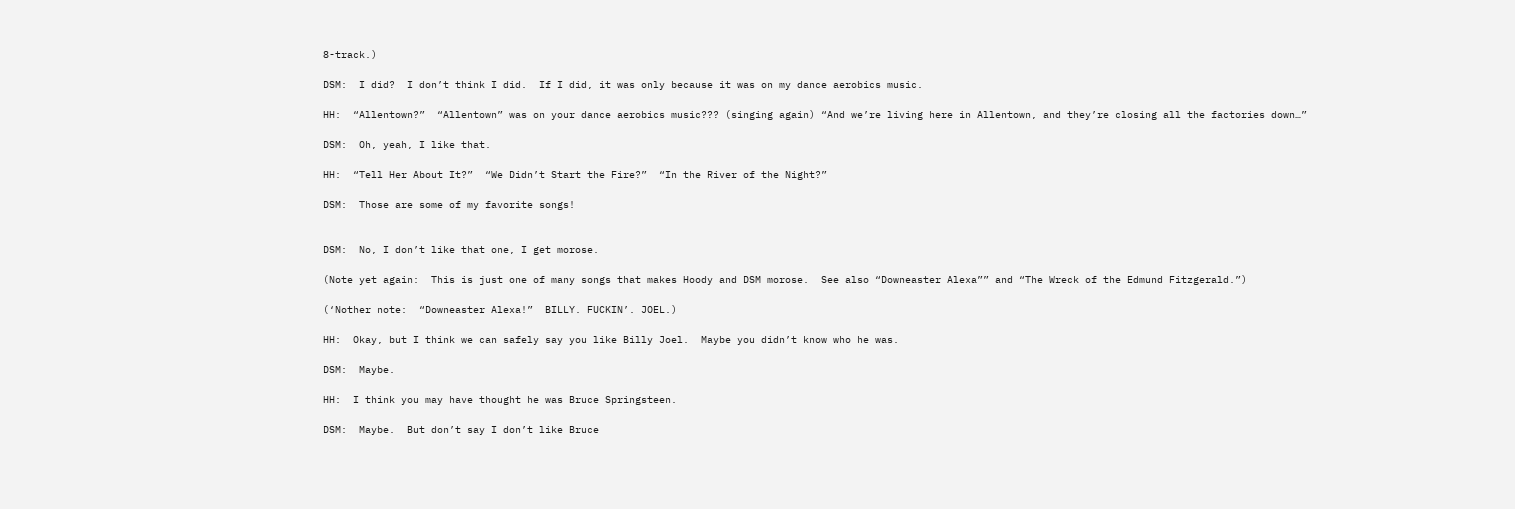8-track.)

DSM:  I did?  I don’t think I did.  If I did, it was only because it was on my dance aerobics music.

HH:  “Allentown?”  “Allentown” was on your dance aerobics music??? (singing again) “And we’re living here in Allentown, and they’re closing all the factories down…”

DSM:  Oh, yeah, I like that.

HH:  “Tell Her About It?”  “We Didn’t Start the Fire?”  “In the River of the Night?”

DSM:  Those are some of my favorite songs!


DSM:  No, I don’t like that one, I get morose.

(Note yet again:  This is just one of many songs that makes Hoody and DSM morose.  See also “Downeaster Alexa”” and “The Wreck of the Edmund Fitzgerald.”)

(‘Nother note:  “Downeaster Alexa!”  BILLY. FUCKIN’. JOEL.)

HH:  Okay, but I think we can safely say you like Billy Joel.  Maybe you didn’t know who he was.

DSM:  Maybe.

HH:  I think you may have thought he was Bruce Springsteen.

DSM:  Maybe.  But don’t say I don’t like Bruce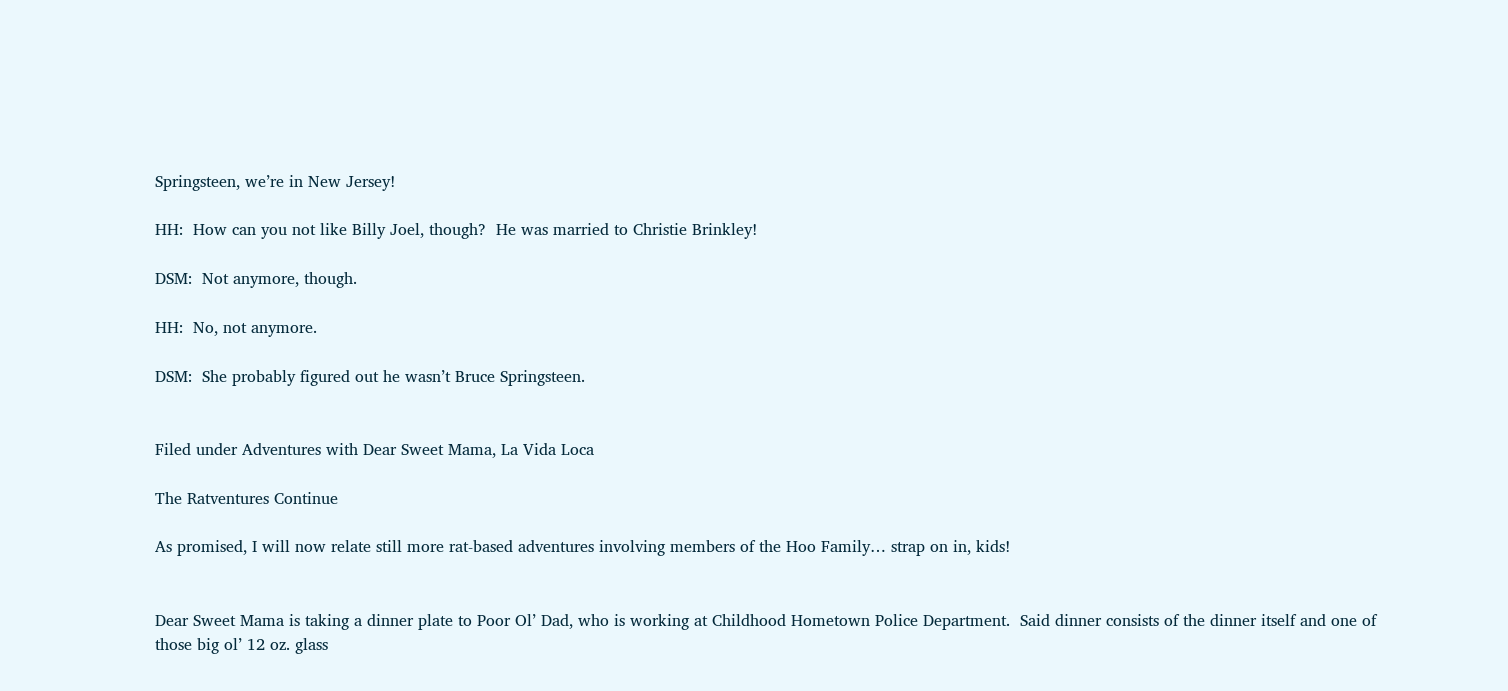Springsteen, we’re in New Jersey!

HH:  How can you not like Billy Joel, though?  He was married to Christie Brinkley!

DSM:  Not anymore, though.

HH:  No, not anymore.

DSM:  She probably figured out he wasn’t Bruce Springsteen.


Filed under Adventures with Dear Sweet Mama, La Vida Loca

The Ratventures Continue

As promised, I will now relate still more rat-based adventures involving members of the Hoo Family… strap on in, kids!


Dear Sweet Mama is taking a dinner plate to Poor Ol’ Dad, who is working at Childhood Hometown Police Department.  Said dinner consists of the dinner itself and one of those big ol’ 12 oz. glass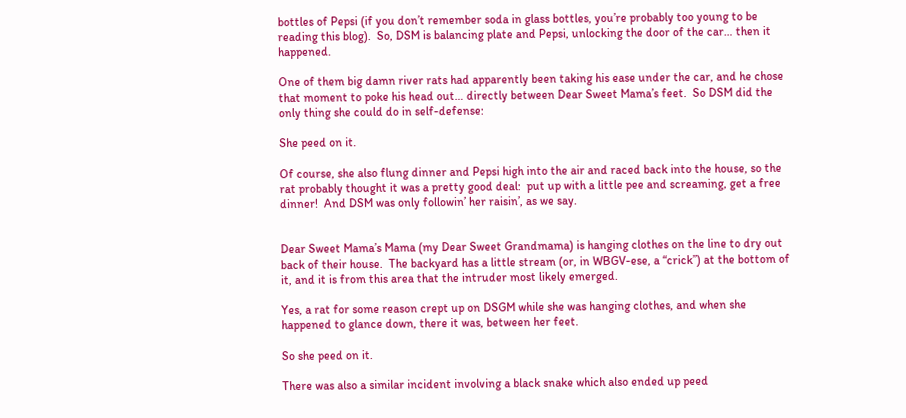bottles of Pepsi (if you don’t remember soda in glass bottles, you’re probably too young to be reading this blog).  So, DSM is balancing plate and Pepsi, unlocking the door of the car… then it happened.

One of them big damn river rats had apparently been taking his ease under the car, and he chose that moment to poke his head out… directly between Dear Sweet Mama’s feet.  So DSM did the only thing she could do in self-defense:

She peed on it.

Of course, she also flung dinner and Pepsi high into the air and raced back into the house, so the rat probably thought it was a pretty good deal:  put up with a little pee and screaming, get a free dinner!  And DSM was only followin’ her raisin’, as we say.


Dear Sweet Mama’s Mama (my Dear Sweet Grandmama) is hanging clothes on the line to dry out back of their house.  The backyard has a little stream (or, in WBGV-ese, a “crick”) at the bottom of it, and it is from this area that the intruder most likely emerged.

Yes, a rat for some reason crept up on DSGM while she was hanging clothes, and when she happened to glance down, there it was, between her feet.

So she peed on it.

There was also a similar incident involving a black snake which also ended up peed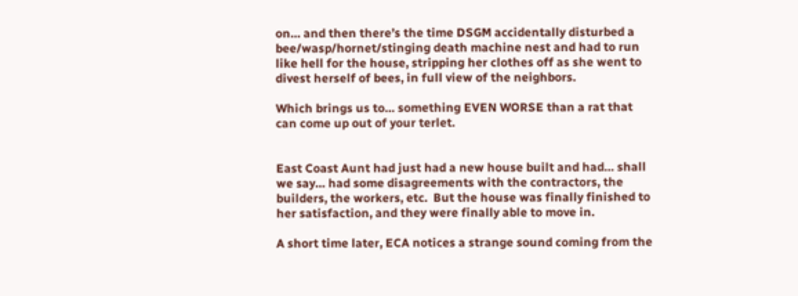on… and then there’s the time DSGM accidentally disturbed a bee/wasp/hornet/stinging death machine nest and had to run like hell for the house, stripping her clothes off as she went to divest herself of bees, in full view of the neighbors.

Which brings us to… something EVEN WORSE than a rat that can come up out of your terlet.


East Coast Aunt had just had a new house built and had… shall we say… had some disagreements with the contractors, the builders, the workers, etc.  But the house was finally finished to her satisfaction, and they were finally able to move in.

A short time later, ECA notices a strange sound coming from the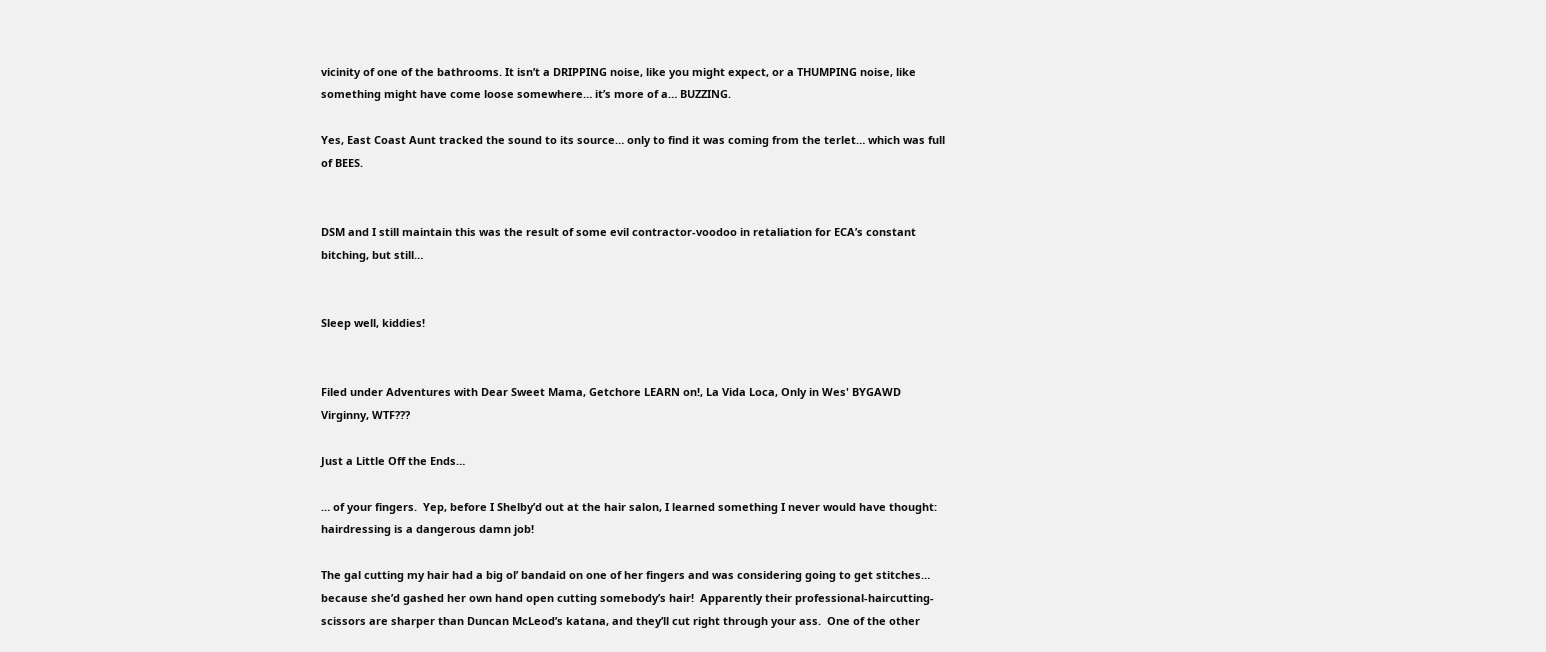vicinity of one of the bathrooms. It isn’t a DRIPPING noise, like you might expect, or a THUMPING noise, like something might have come loose somewhere… it’s more of a… BUZZING.

Yes, East Coast Aunt tracked the sound to its source… only to find it was coming from the terlet… which was full of BEES.


DSM and I still maintain this was the result of some evil contractor-voodoo in retaliation for ECA’s constant bitching, but still…


Sleep well, kiddies!


Filed under Adventures with Dear Sweet Mama, Getchore LEARN on!, La Vida Loca, Only in Wes' BYGAWD Virginny, WTF???

Just a Little Off the Ends…

… of your fingers.  Yep, before I Shelby’d out at the hair salon, I learned something I never would have thought:  hairdressing is a dangerous damn job!

The gal cutting my hair had a big ol’ bandaid on one of her fingers and was considering going to get stitches… because she’d gashed her own hand open cutting somebody’s hair!  Apparently their professional-haircutting-scissors are sharper than Duncan McLeod’s katana, and they’ll cut right through your ass.  One of the other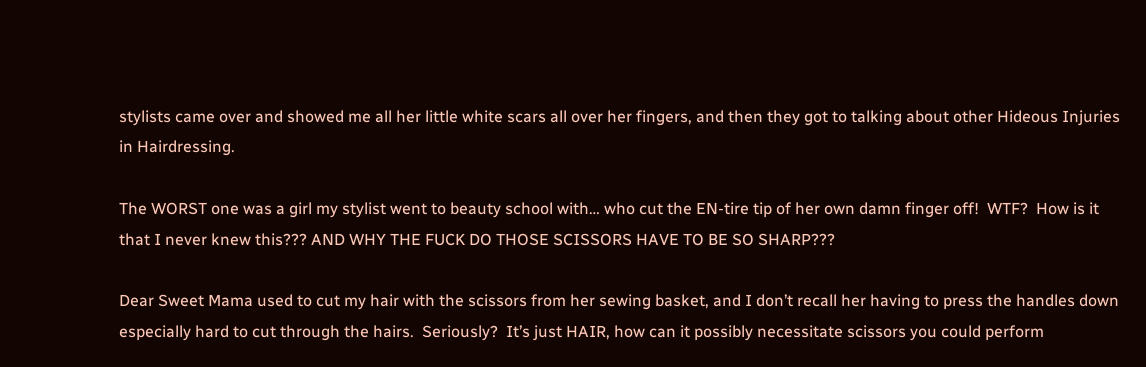stylists came over and showed me all her little white scars all over her fingers, and then they got to talking about other Hideous Injuries in Hairdressing.

The WORST one was a girl my stylist went to beauty school with… who cut the EN-tire tip of her own damn finger off!  WTF?  How is it that I never knew this??? AND WHY THE FUCK DO THOSE SCISSORS HAVE TO BE SO SHARP???

Dear Sweet Mama used to cut my hair with the scissors from her sewing basket, and I don’t recall her having to press the handles down especially hard to cut through the hairs.  Seriously?  It’s just HAIR, how can it possibly necessitate scissors you could perform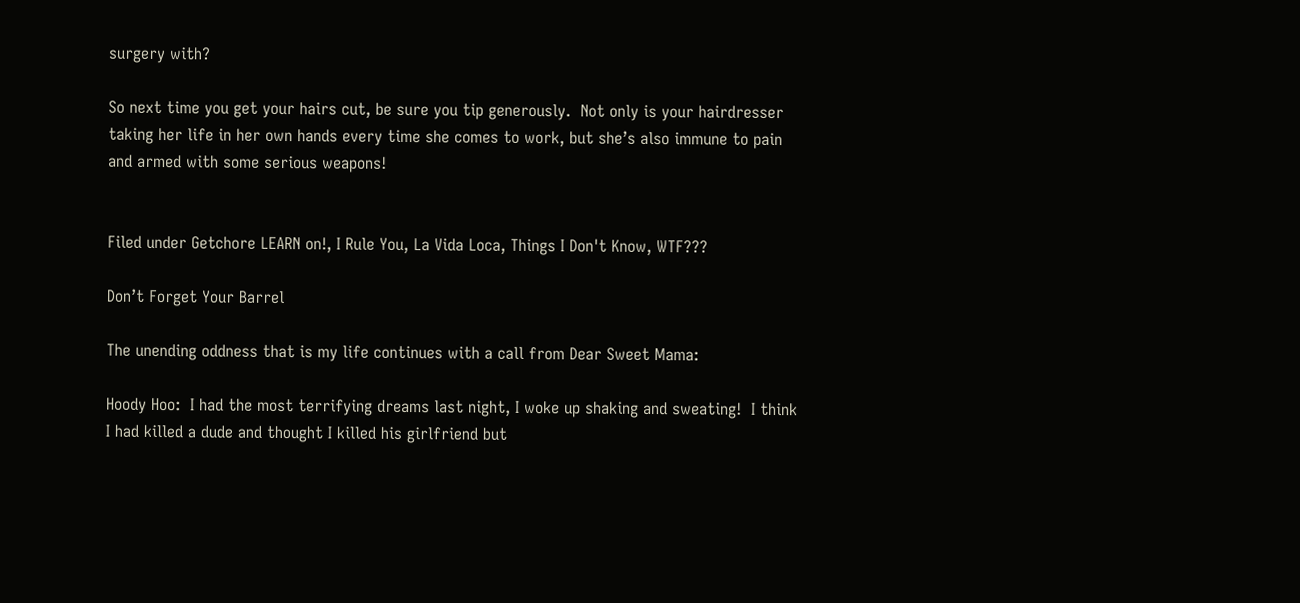surgery with?

So next time you get your hairs cut, be sure you tip generously.  Not only is your hairdresser taking her life in her own hands every time she comes to work, but she’s also immune to pain and armed with some serious weapons!


Filed under Getchore LEARN on!, I Rule You, La Vida Loca, Things I Don't Know, WTF???

Don’t Forget Your Barrel

The unending oddness that is my life continues with a call from Dear Sweet Mama:

Hoody Hoo:  I had the most terrifying dreams last night, I woke up shaking and sweating!  I think I had killed a dude and thought I killed his girlfriend but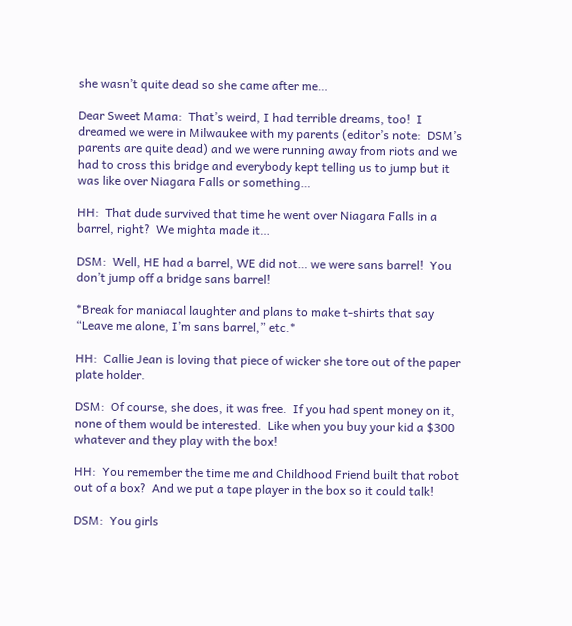she wasn’t quite dead so she came after me…

Dear Sweet Mama:  That’s weird, I had terrible dreams, too!  I dreamed we were in Milwaukee with my parents (editor’s note:  DSM’s parents are quite dead) and we were running away from riots and we had to cross this bridge and everybody kept telling us to jump but it was like over Niagara Falls or something…

HH:  That dude survived that time he went over Niagara Falls in a barrel, right?  We mighta made it…

DSM:  Well, HE had a barrel, WE did not… we were sans barrel!  You don’t jump off a bridge sans barrel!

*Break for maniacal laughter and plans to make t-shirts that say “Leave me alone, I’m sans barrel,” etc.*

HH:  Callie Jean is loving that piece of wicker she tore out of the paper plate holder.

DSM:  Of course, she does, it was free.  If you had spent money on it, none of them would be interested.  Like when you buy your kid a $300 whatever and they play with the box!

HH:  You remember the time me and Childhood Friend built that robot out of a box?  And we put a tape player in the box so it could talk!

DSM:  You girls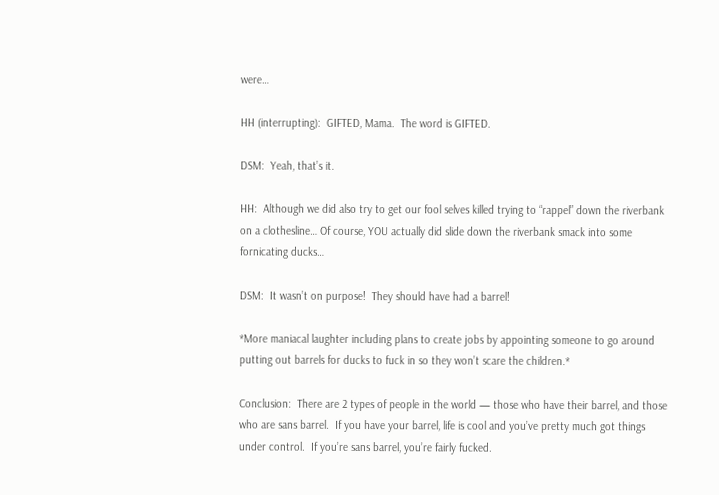were…

HH (interrupting):  GIFTED, Mama.  The word is GIFTED.

DSM:  Yeah, that’s it.

HH:  Although we did also try to get our fool selves killed trying to “rappel” down the riverbank on a clothesline… Of course, YOU actually did slide down the riverbank smack into some fornicating ducks…

DSM:  It wasn’t on purpose!  They should have had a barrel!

*More maniacal laughter including plans to create jobs by appointing someone to go around putting out barrels for ducks to fuck in so they won’t scare the children.*

Conclusion:  There are 2 types of people in the world — those who have their barrel, and those who are sans barrel.  If you have your barrel, life is cool and you’ve pretty much got things under control.  If you’re sans barrel, you’re fairly fucked.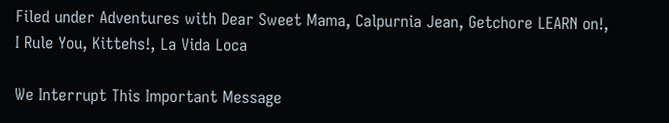Filed under Adventures with Dear Sweet Mama, Calpurnia Jean, Getchore LEARN on!, I Rule You, Kittehs!, La Vida Loca

We Interrupt This Important Message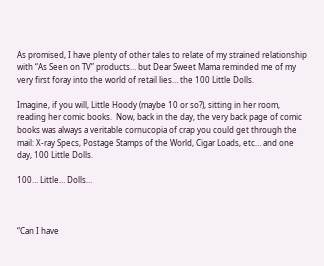As promised, I have plenty of other tales to relate of my strained relationship with “As Seen on TV” products… but Dear Sweet Mama reminded me of my very first foray into the world of retail lies… the 100 Little Dolls.

Imagine, if you will, Little Hoody (maybe 10 or so?), sitting in her room, reading her comic books.  Now, back in the day, the very back page of comic books was always a veritable cornucopia of crap you could get through the mail: X-ray Specs, Postage Stamps of the World, Cigar Loads, etc… and one day, 100 Little Dolls.

100… Little… Dolls…



“Can I have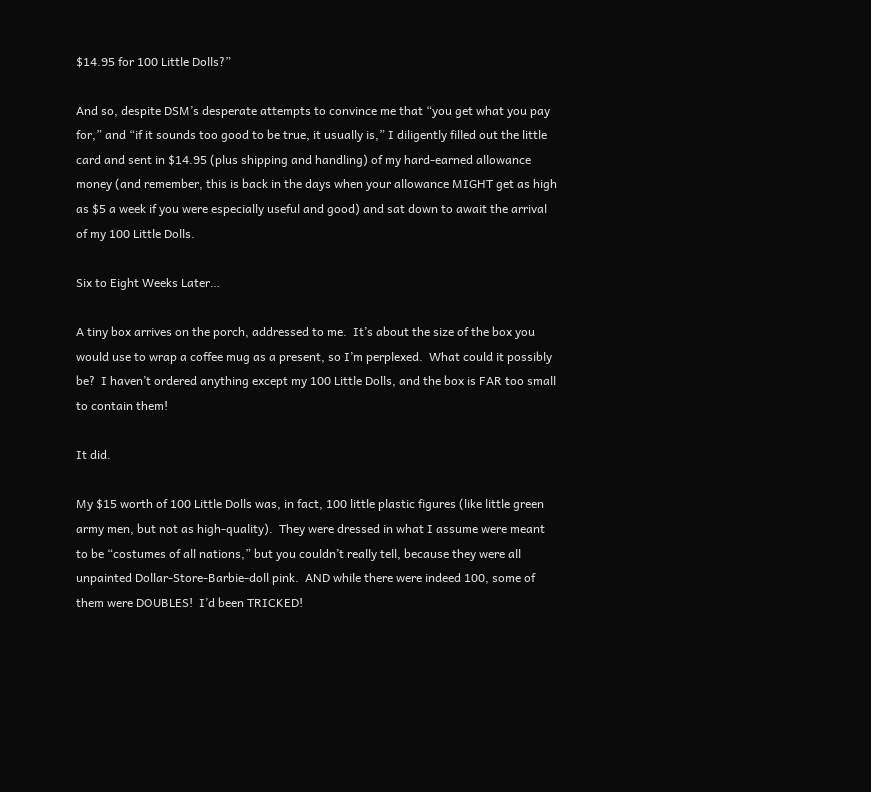$14.95 for 100 Little Dolls?”

And so, despite DSM’s desperate attempts to convince me that “you get what you pay for,” and “if it sounds too good to be true, it usually is,” I diligently filled out the little card and sent in $14.95 (plus shipping and handling) of my hard-earned allowance money (and remember, this is back in the days when your allowance MIGHT get as high as $5 a week if you were especially useful and good) and sat down to await the arrival of my 100 Little Dolls.

Six to Eight Weeks Later…

A tiny box arrives on the porch, addressed to me.  It’s about the size of the box you would use to wrap a coffee mug as a present, so I’m perplexed.  What could it possibly be?  I haven’t ordered anything except my 100 Little Dolls, and the box is FAR too small to contain them!

It did.

My $15 worth of 100 Little Dolls was, in fact, 100 little plastic figures (like little green army men, but not as high-quality).  They were dressed in what I assume were meant to be “costumes of all nations,” but you couldn’t really tell, because they were all unpainted Dollar-Store-Barbie-doll pink.  AND while there were indeed 100, some of them were DOUBLES!  I’d been TRICKED!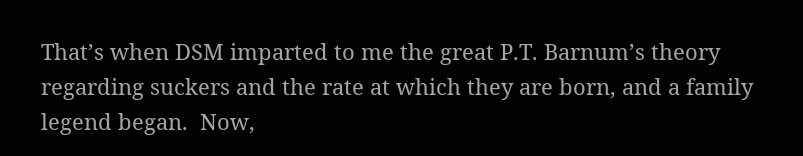That’s when DSM imparted to me the great P.T. Barnum’s theory regarding suckers and the rate at which they are born, and a family legend began.  Now,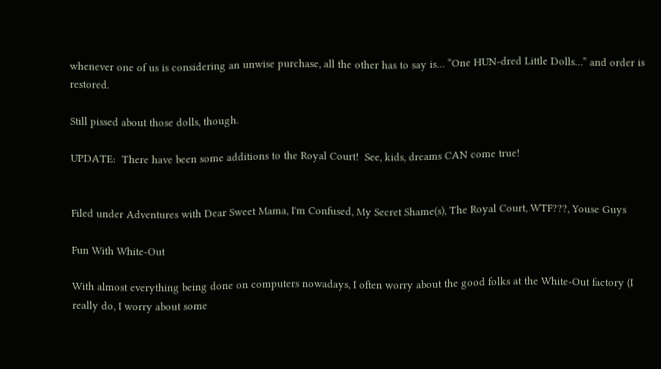whenever one of us is considering an unwise purchase, all the other has to say is… “One HUN-dred Little Dolls…” and order is restored.

Still pissed about those dolls, though.

UPDATE:  There have been some additions to the Royal Court!  See, kids, dreams CAN come true!


Filed under Adventures with Dear Sweet Mama, I'm Confused, My Secret Shame(s), The Royal Court, WTF???, Youse Guys

Fun With White-Out

With almost everything being done on computers nowadays, I often worry about the good folks at the White-Out factory (I really do, I worry about some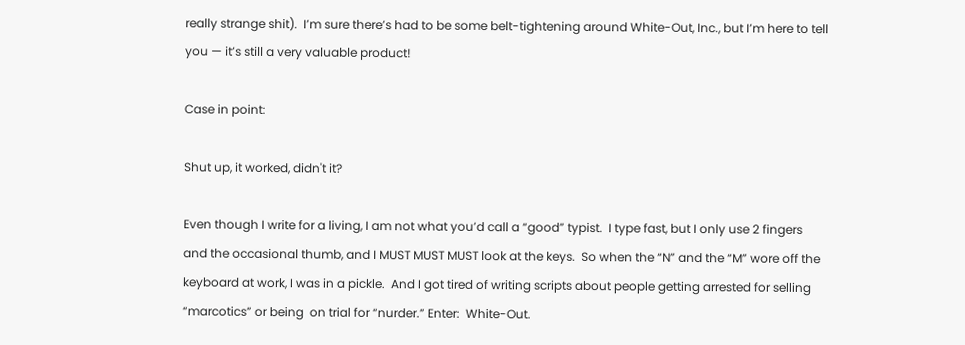really strange shit).  I’m sure there’s had to be some belt-tightening around White-Out, Inc., but I’m here to tell you — it’s still a very valuable product!

Case in point:

Shut up, it worked, didn't it?

Even though I write for a living, I am not what you’d call a “good” typist.  I type fast, but I only use 2 fingers and the occasional thumb, and I MUST MUST MUST look at the keys.  So when the “N” and the “M” wore off the keyboard at work, I was in a pickle.  And I got tired of writing scripts about people getting arrested for selling “marcotics” or being  on trial for “nurder.” Enter:  White-Out.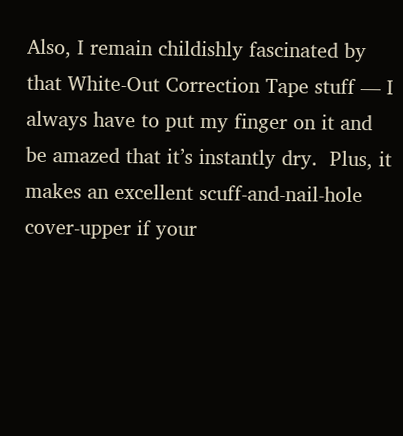Also, I remain childishly fascinated by that White-Out Correction Tape stuff — I always have to put my finger on it and be amazed that it’s instantly dry.  Plus, it makes an excellent scuff-and-nail-hole cover-upper if your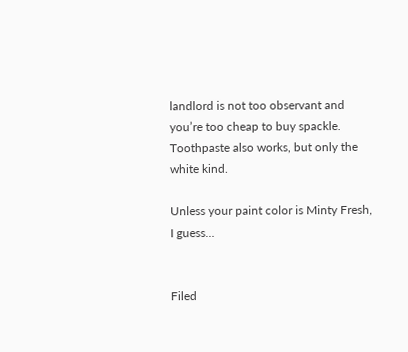landlord is not too observant and you’re too cheap to buy spackle.  Toothpaste also works, but only the white kind.

Unless your paint color is Minty Fresh, I guess…


Filed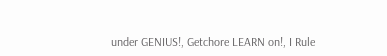under GENIUS!, Getchore LEARN on!, I Rule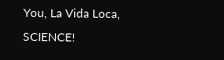You, La Vida Loca, SCIENCE!